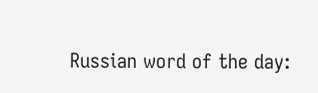Russian word of the day: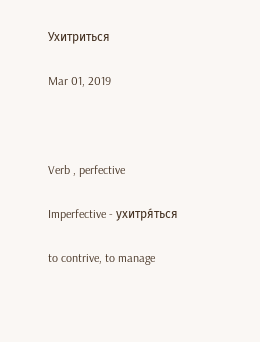Ухитриться

Mar 01, 2019



Verb , perfective

Imperfective - ухитря́ться

to contrive, to manage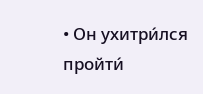• Он ухитри́лся пройти́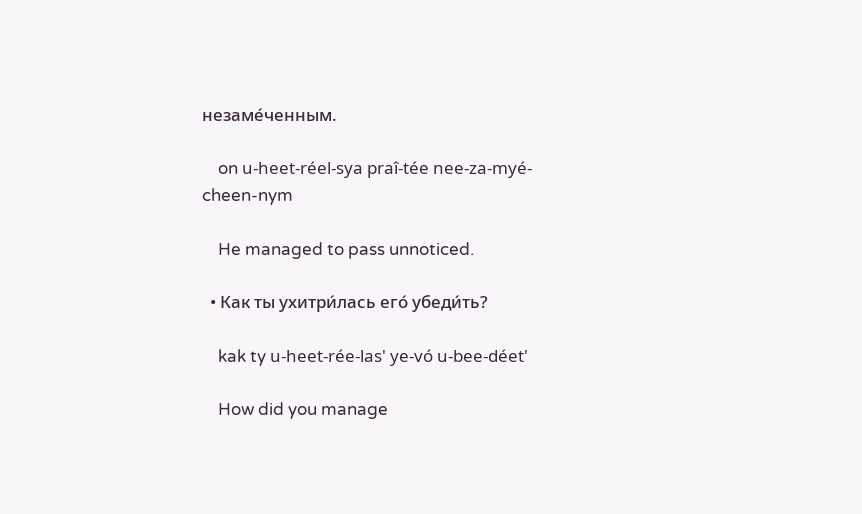незаме́ченным.

    on u-heet-réel-sya praî-tée nee-za-myé-cheen-nym

    He managed to pass unnoticed.

  • Как ты ухитри́лась его́ убеди́ть?

    kak ty u-heet-rée-las' ye-vó u-bee-déet'

    How did you manage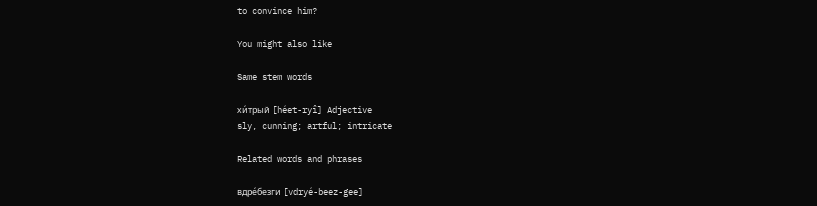to convince him?

You might also like

Same stem words

хи́трый [héet-ryî] Adjective
sly, cunning; artful; intricate

Related words and phrases

вдре́безги [vdryé-beez-gee]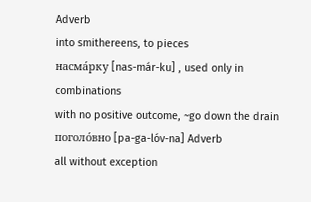Adverb
into smithereens, to pieces
насма́рку [nas-már-ku] , used only in combinations
with no positive outcome, ~go down the drain
поголо́вно [pa-ga-lóv-na] Adverb
all without exception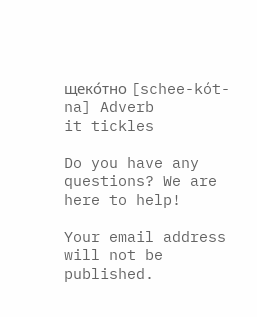щеко́тно [schee-kót-na] Adverb
it tickles

Do you have any questions? We are here to help!

Your email address will not be published.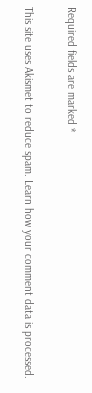Required fields are marked *

This site uses Akismet to reduce spam. Learn how your comment data is processed.